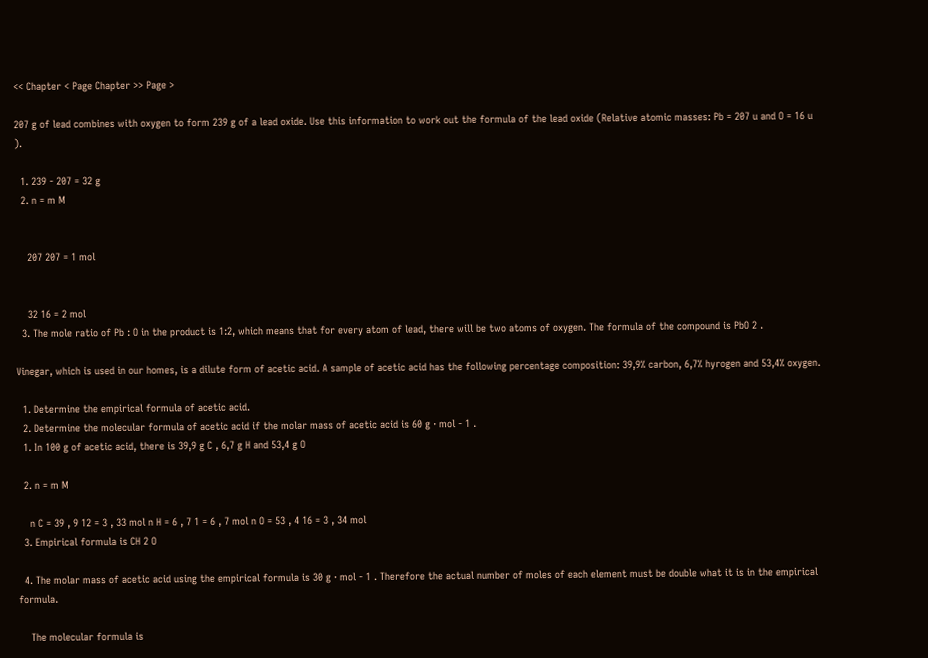<< Chapter < Page Chapter >> Page >

207 g of lead combines with oxygen to form 239 g of a lead oxide. Use this information to work out the formula of the lead oxide (Relative atomic masses: Pb = 207 u and O = 16 u ).

  1. 239 - 207 = 32 g
  2. n = m M


    207 207 = 1 mol


    32 16 = 2 mol
  3. The mole ratio of Pb : O in the product is 1:2, which means that for every atom of lead, there will be two atoms of oxygen. The formula of the compound is PbO 2 .

Vinegar, which is used in our homes, is a dilute form of acetic acid. A sample of acetic acid has the following percentage composition: 39,9% carbon, 6,7% hyrogen and 53,4% oxygen.

  1. Determine the empirical formula of acetic acid.
  2. Determine the molecular formula of acetic acid if the molar mass of acetic acid is 60 g · mol - 1 .
  1. In 100 g of acetic acid, there is 39,9 g C , 6,7 g H and 53,4 g O

  2. n = m M

    n C = 39 , 9 12 = 3 , 33 mol n H = 6 , 7 1 = 6 , 7 mol n O = 53 , 4 16 = 3 , 34 mol
  3. Empirical formula is CH 2 O

  4. The molar mass of acetic acid using the empirical formula is 30 g · mol - 1 . Therefore the actual number of moles of each element must be double what it is in the empirical formula.

    The molecular formula is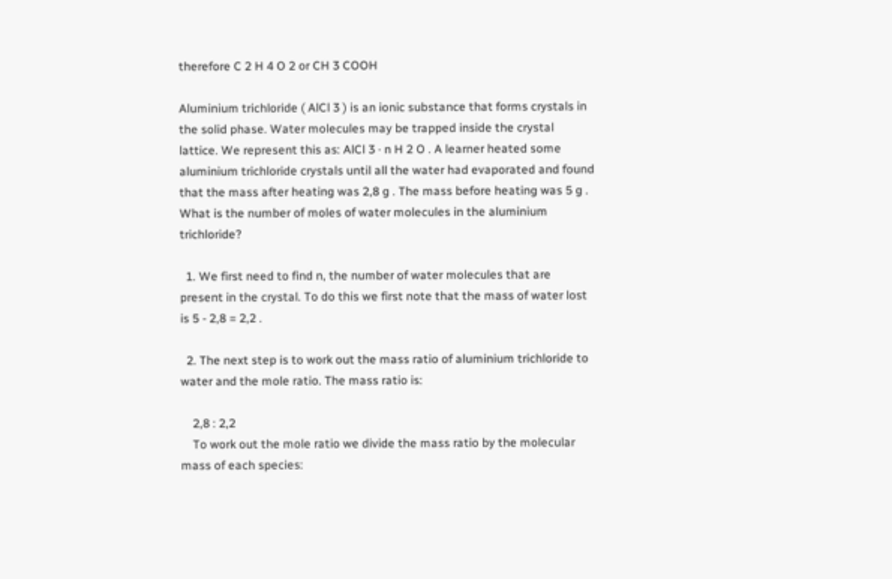therefore C 2 H 4 O 2 or CH 3 COOH

Aluminium trichloride ( AlCl 3 ) is an ionic substance that forms crystals in the solid phase. Water molecules may be trapped inside the crystal lattice. We represent this as: AlCl 3 · n H 2 O . A learner heated some aluminium trichloride crystals until all the water had evaporated and found that the mass after heating was 2,8 g . The mass before heating was 5 g . What is the number of moles of water molecules in the aluminium trichloride?

  1. We first need to find n, the number of water molecules that are present in the crystal. To do this we first note that the mass of water lost is 5 - 2,8 = 2,2 .

  2. The next step is to work out the mass ratio of aluminium trichloride to water and the mole ratio. The mass ratio is:

    2,8 : 2,2
    To work out the mole ratio we divide the mass ratio by the molecular mass of each species: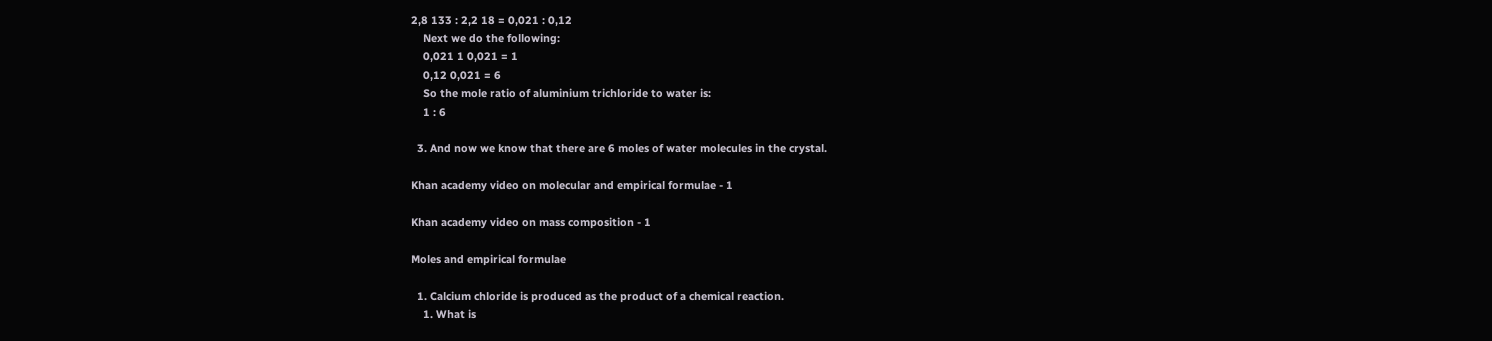2,8 133 : 2,2 18 = 0,021 : 0,12
    Next we do the following:
    0,021 1 0,021 = 1
    0,12 0,021 = 6
    So the mole ratio of aluminium trichloride to water is:
    1 : 6

  3. And now we know that there are 6 moles of water molecules in the crystal.

Khan academy video on molecular and empirical formulae - 1

Khan academy video on mass composition - 1

Moles and empirical formulae

  1. Calcium chloride is produced as the product of a chemical reaction.
    1. What is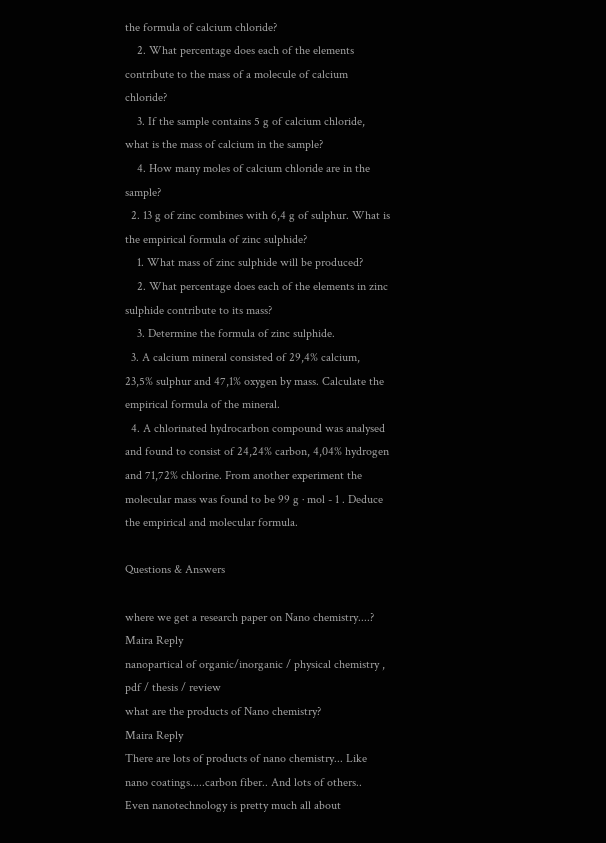the formula of calcium chloride?
    2. What percentage does each of the elements contribute to the mass of a molecule of calcium chloride?
    3. If the sample contains 5 g of calcium chloride, what is the mass of calcium in the sample?
    4. How many moles of calcium chloride are in the sample?
  2. 13 g of zinc combines with 6,4 g of sulphur. What is the empirical formula of zinc sulphide?
    1. What mass of zinc sulphide will be produced?
    2. What percentage does each of the elements in zinc sulphide contribute to its mass?
    3. Determine the formula of zinc sulphide.
  3. A calcium mineral consisted of 29,4% calcium, 23,5% sulphur and 47,1% oxygen by mass. Calculate the empirical formula of the mineral.
  4. A chlorinated hydrocarbon compound was analysed and found to consist of 24,24% carbon, 4,04% hydrogen and 71,72% chlorine. From another experiment the molecular mass was found to be 99 g · mol - 1 . Deduce the empirical and molecular formula.

Questions & Answers

where we get a research paper on Nano chemistry....?
Maira Reply
nanopartical of organic/inorganic / physical chemistry , pdf / thesis / review
what are the products of Nano chemistry?
Maira Reply
There are lots of products of nano chemistry... Like nano coatings.....carbon fiber.. And lots of others..
Even nanotechnology is pretty much all about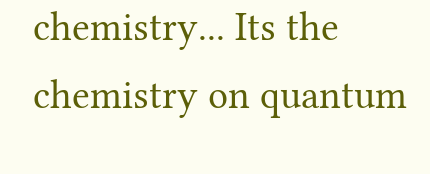chemistry... Its the chemistry on quantum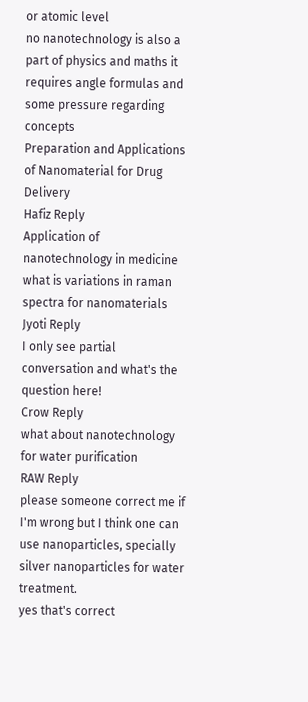or atomic level
no nanotechnology is also a part of physics and maths it requires angle formulas and some pressure regarding concepts
Preparation and Applications of Nanomaterial for Drug Delivery
Hafiz Reply
Application of nanotechnology in medicine
what is variations in raman spectra for nanomaterials
Jyoti Reply
I only see partial conversation and what's the question here!
Crow Reply
what about nanotechnology for water purification
RAW Reply
please someone correct me if I'm wrong but I think one can use nanoparticles, specially silver nanoparticles for water treatment.
yes that's correct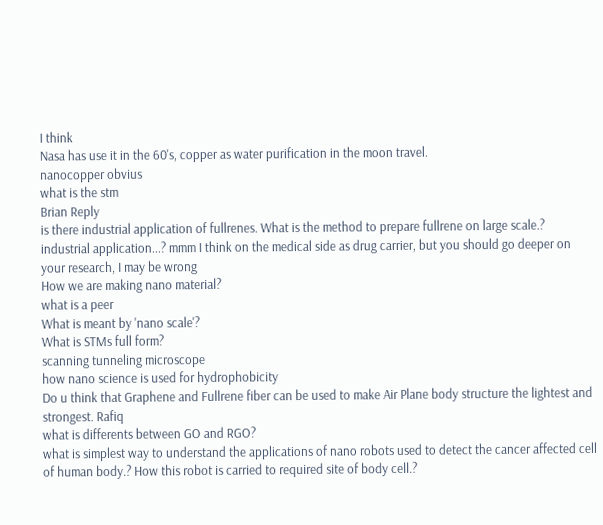I think
Nasa has use it in the 60's, copper as water purification in the moon travel.
nanocopper obvius
what is the stm
Brian Reply
is there industrial application of fullrenes. What is the method to prepare fullrene on large scale.?
industrial application...? mmm I think on the medical side as drug carrier, but you should go deeper on your research, I may be wrong
How we are making nano material?
what is a peer
What is meant by 'nano scale'?
What is STMs full form?
scanning tunneling microscope
how nano science is used for hydrophobicity
Do u think that Graphene and Fullrene fiber can be used to make Air Plane body structure the lightest and strongest. Rafiq
what is differents between GO and RGO?
what is simplest way to understand the applications of nano robots used to detect the cancer affected cell of human body.? How this robot is carried to required site of body cell.?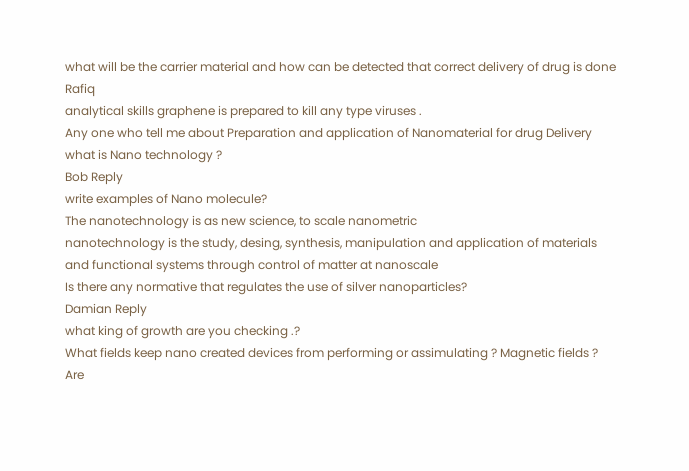what will be the carrier material and how can be detected that correct delivery of drug is done Rafiq
analytical skills graphene is prepared to kill any type viruses .
Any one who tell me about Preparation and application of Nanomaterial for drug Delivery
what is Nano technology ?
Bob Reply
write examples of Nano molecule?
The nanotechnology is as new science, to scale nanometric
nanotechnology is the study, desing, synthesis, manipulation and application of materials and functional systems through control of matter at nanoscale
Is there any normative that regulates the use of silver nanoparticles?
Damian Reply
what king of growth are you checking .?
What fields keep nano created devices from performing or assimulating ? Magnetic fields ? Are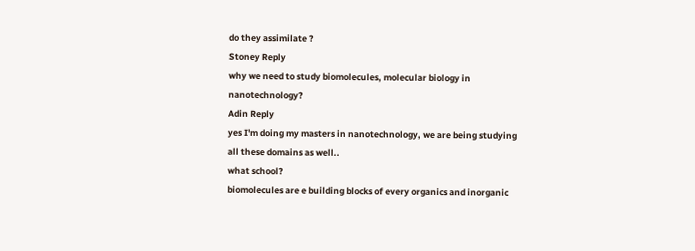do they assimilate ?
Stoney Reply
why we need to study biomolecules, molecular biology in nanotechnology?
Adin Reply
yes I'm doing my masters in nanotechnology, we are being studying all these domains as well..
what school?
biomolecules are e building blocks of every organics and inorganic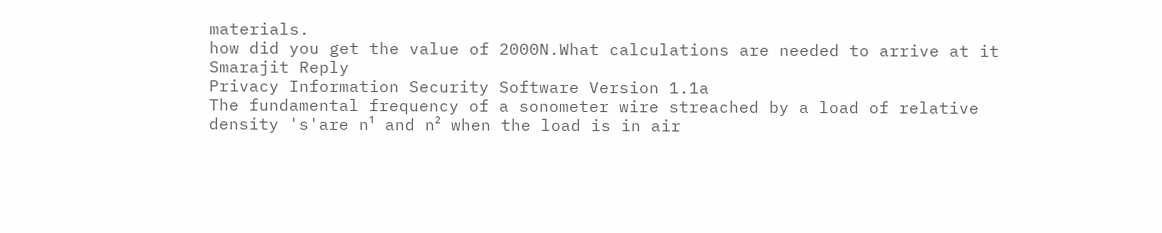materials.
how did you get the value of 2000N.What calculations are needed to arrive at it
Smarajit Reply
Privacy Information Security Software Version 1.1a
The fundamental frequency of a sonometer wire streached by a load of relative density 's'are n¹ and n² when the load is in air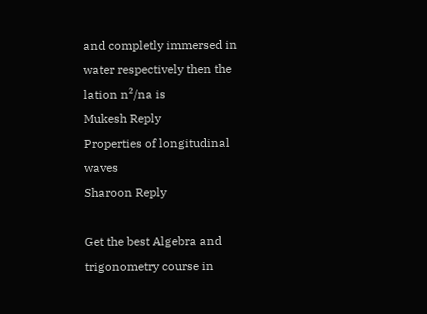and completly immersed in water respectively then the lation n²/na is
Mukesh Reply
Properties of longitudinal waves
Sharoon Reply

Get the best Algebra and trigonometry course in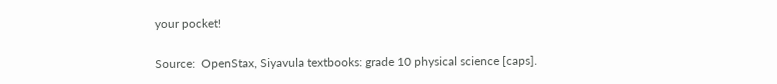your pocket!

Source:  OpenStax, Siyavula textbooks: grade 10 physical science [caps].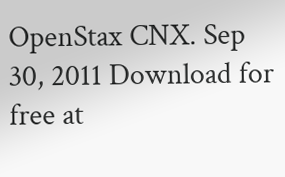OpenStax CNX. Sep 30, 2011 Download for free at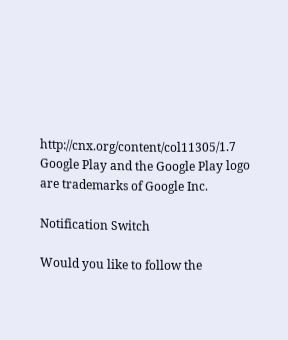http://cnx.org/content/col11305/1.7
Google Play and the Google Play logo are trademarks of Google Inc.

Notification Switch

Would you like to follow the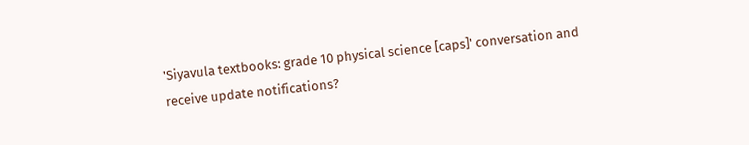'Siyavula textbooks: grade 10 physical science [caps]' conversation and receive update notifications?